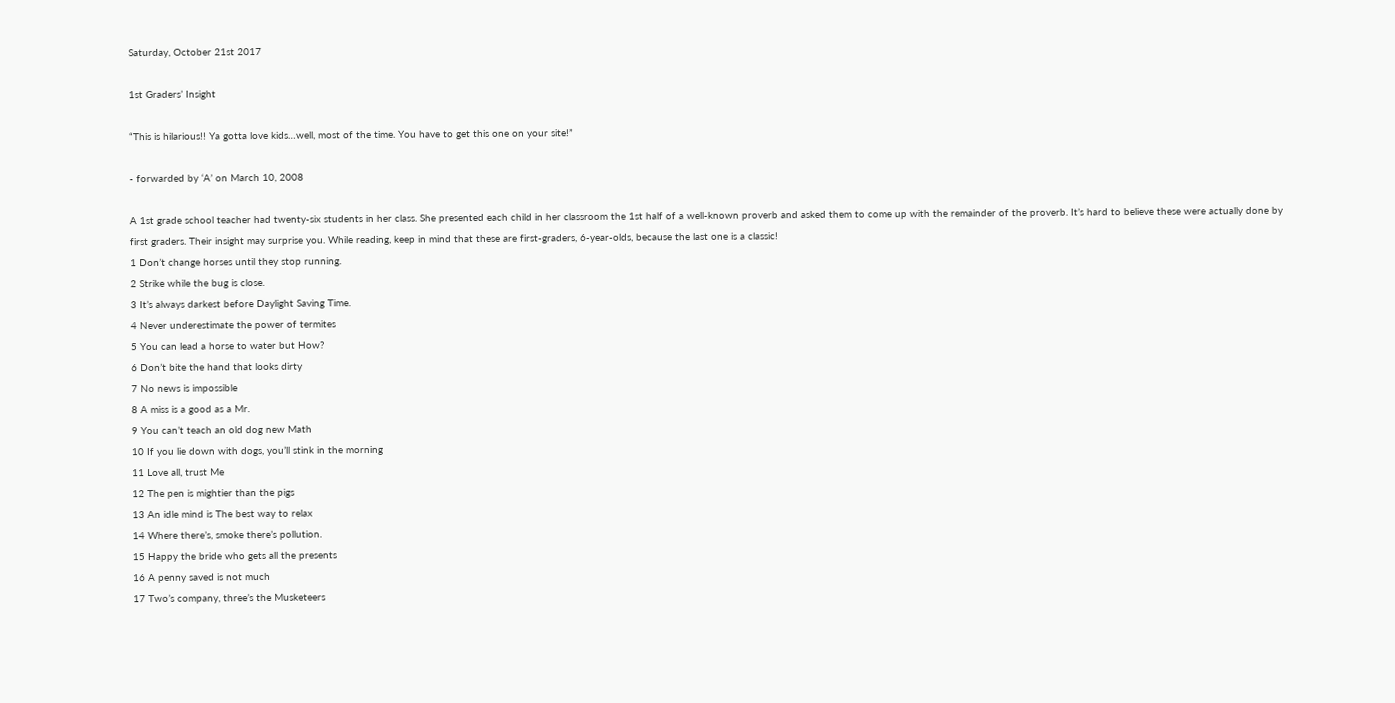Saturday, October 21st 2017

1st Graders’ Insight

“This is hilarious!! Ya gotta love kids…well, most of the time. You have to get this one on your site!”

- forwarded by ‘A’ on March 10, 2008

A 1st grade school teacher had twenty-six students in her class. She presented each child in her classroom the 1st half of a well-known proverb and asked them to come up with the remainder of the proverb. It’s hard to believe these were actually done by first graders. Their insight may surprise you. While reading, keep in mind that these are first-graders, 6-year-olds, because the last one is a classic!
1 Don’t change horses until they stop running.
2 Strike while the bug is close.
3 It’s always darkest before Daylight Saving Time.
4 Never underestimate the power of termites
5 You can lead a horse to water but How?
6 Don’t bite the hand that looks dirty
7 No news is impossible
8 A miss is a good as a Mr.
9 You can’t teach an old dog new Math
10 If you lie down with dogs, you’ll stink in the morning
11 Love all, trust Me
12 The pen is mightier than the pigs
13 An idle mind is The best way to relax
14 Where there’s, smoke there’s pollution.
15 Happy the bride who gets all the presents
16 A penny saved is not much
17 Two’s company, three’s the Musketeers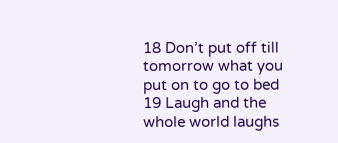18 Don’t put off till tomorrow what you put on to go to bed
19 Laugh and the whole world laughs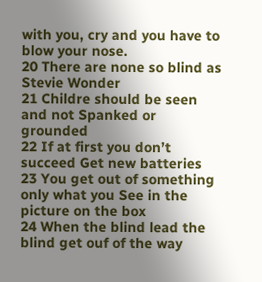with you, cry and you have to blow your nose.
20 There are none so blind as Stevie Wonder
21 Childre should be seen and not Spanked or grounded
22 If at first you don’t succeed Get new batteries
23 You get out of something only what you See in the picture on the box
24 When the blind lead the blind get ouf of the way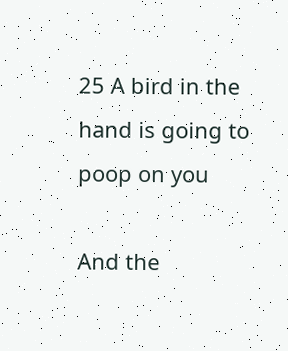25 A bird in the hand is going to poop on you

And the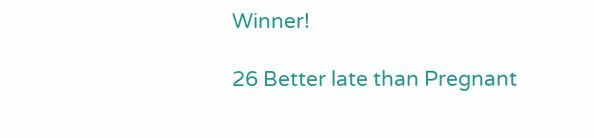Winner!

26 Better late than Pregnant